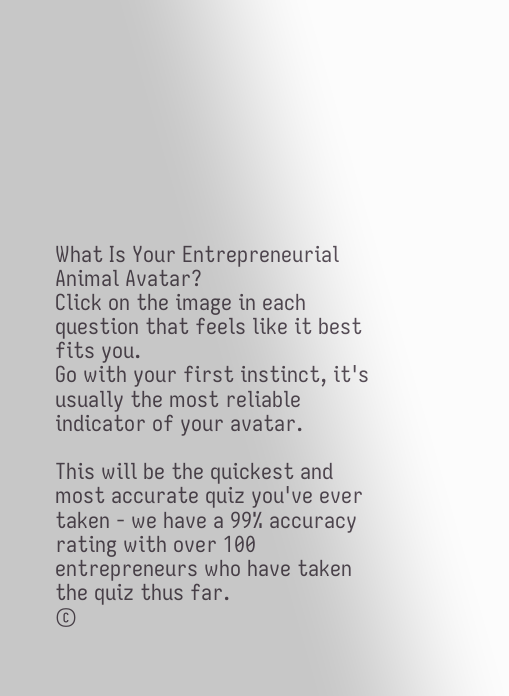What Is Your Entrepreneurial Animal Avatar?
Click on the image in each question that feels like it best fits you.
Go with your first instinct, it's usually the most reliable indicator of your avatar.

This will be the quickest and most accurate quiz you've ever taken - we have a 99% accuracy rating with over 100 entrepreneurs who have taken the quiz thus far.
©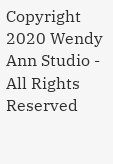Copyright 2020 Wendy Ann Studio - All Rights Reserved